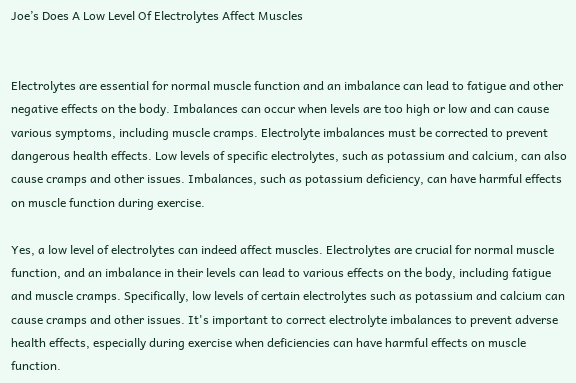Joe’s Does A Low Level Of Electrolytes Affect Muscles


Electrolytes are essential for normal muscle function and an imbalance can lead to fatigue and other negative effects on the body. Imbalances can occur when levels are too high or low and can cause various symptoms, including muscle cramps. Electrolyte imbalances must be corrected to prevent dangerous health effects. Low levels of specific electrolytes, such as potassium and calcium, can also cause cramps and other issues. Imbalances, such as potassium deficiency, can have harmful effects on muscle function during exercise.

Yes, a low level of electrolytes can indeed affect muscles. Electrolytes are crucial for normal muscle function, and an imbalance in their levels can lead to various effects on the body, including fatigue and muscle cramps. Specifically, low levels of certain electrolytes such as potassium and calcium can cause cramps and other issues. It's important to correct electrolyte imbalances to prevent adverse health effects, especially during exercise when deficiencies can have harmful effects on muscle function.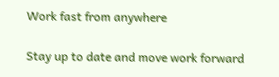Work fast from anywhere

Stay up to date and move work forward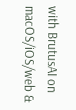with BrutusAI on macOS/iOS/web &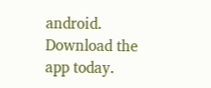android. Download the app today.